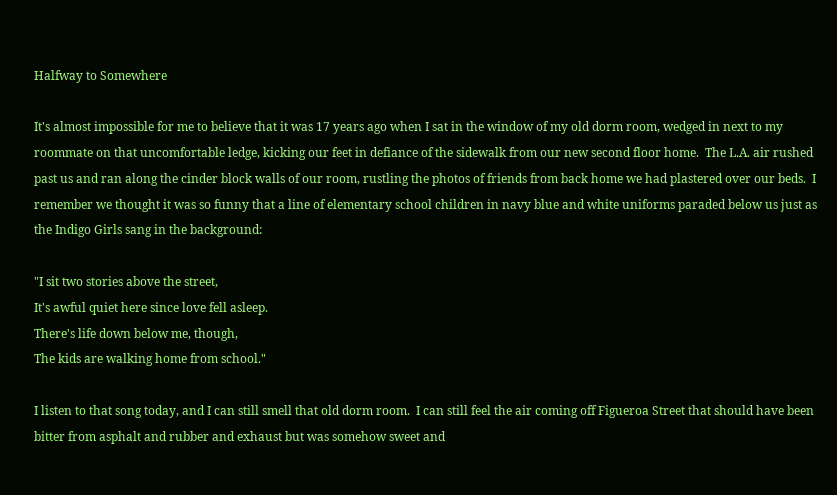Halfway to Somewhere

It's almost impossible for me to believe that it was 17 years ago when I sat in the window of my old dorm room, wedged in next to my roommate on that uncomfortable ledge, kicking our feet in defiance of the sidewalk from our new second floor home.  The L.A. air rushed past us and ran along the cinder block walls of our room, rustling the photos of friends from back home we had plastered over our beds.  I remember we thought it was so funny that a line of elementary school children in navy blue and white uniforms paraded below us just as the Indigo Girls sang in the background:

"I sit two stories above the street,
It's awful quiet here since love fell asleep.
There's life down below me, though,
The kids are walking home from school."

I listen to that song today, and I can still smell that old dorm room.  I can still feel the air coming off Figueroa Street that should have been bitter from asphalt and rubber and exhaust but was somehow sweet and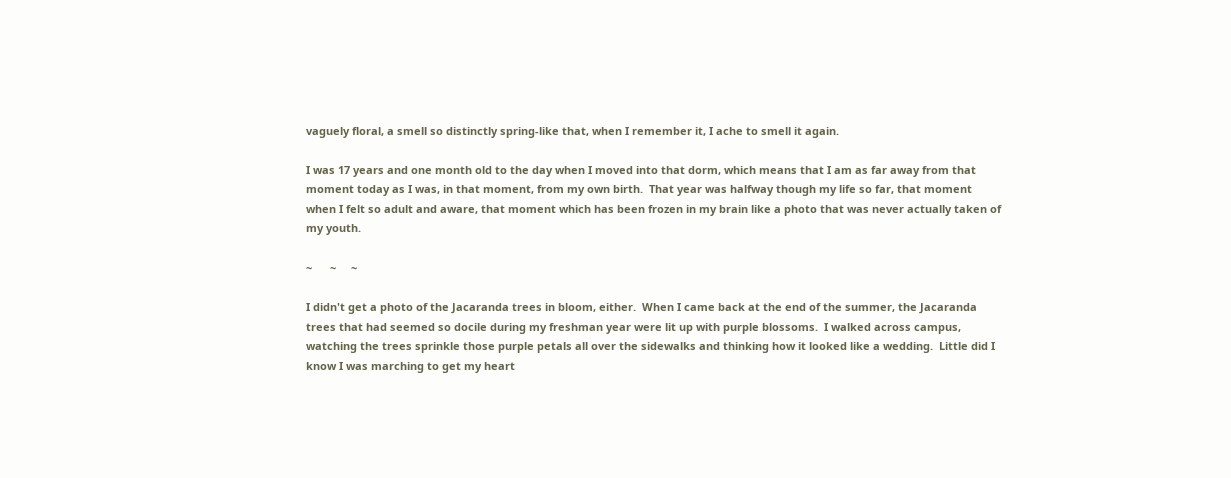vaguely floral, a smell so distinctly spring-like that, when I remember it, I ache to smell it again.

I was 17 years and one month old to the day when I moved into that dorm, which means that I am as far away from that moment today as I was, in that moment, from my own birth.  That year was halfway though my life so far, that moment when I felt so adult and aware, that moment which has been frozen in my brain like a photo that was never actually taken of my youth.

~      ~     ~

I didn't get a photo of the Jacaranda trees in bloom, either.  When I came back at the end of the summer, the Jacaranda trees that had seemed so docile during my freshman year were lit up with purple blossoms.  I walked across campus, watching the trees sprinkle those purple petals all over the sidewalks and thinking how it looked like a wedding.  Little did I know I was marching to get my heart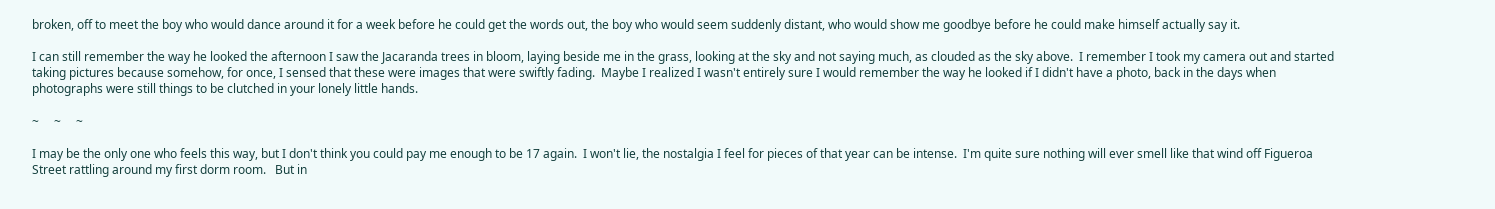broken, off to meet the boy who would dance around it for a week before he could get the words out, the boy who would seem suddenly distant, who would show me goodbye before he could make himself actually say it.

I can still remember the way he looked the afternoon I saw the Jacaranda trees in bloom, laying beside me in the grass, looking at the sky and not saying much, as clouded as the sky above.  I remember I took my camera out and started taking pictures because somehow, for once, I sensed that these were images that were swiftly fading.  Maybe I realized I wasn't entirely sure I would remember the way he looked if I didn't have a photo, back in the days when photographs were still things to be clutched in your lonely little hands.

~     ~     ~

I may be the only one who feels this way, but I don't think you could pay me enough to be 17 again.  I won't lie, the nostalgia I feel for pieces of that year can be intense.  I'm quite sure nothing will ever smell like that wind off Figueroa Street rattling around my first dorm room.   But in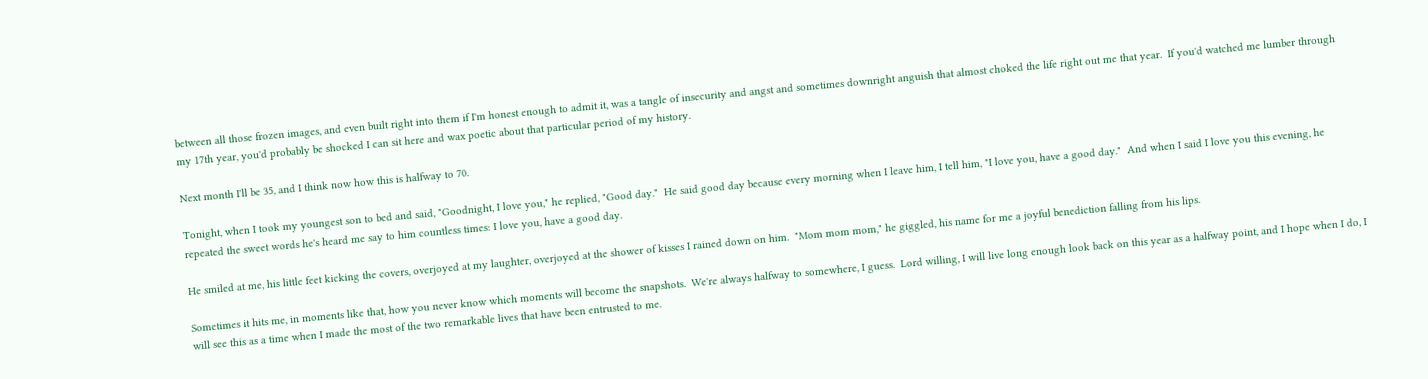between all those frozen images, and even built right into them if I'm honest enough to admit it, was a tangle of insecurity and angst and sometimes downright anguish that almost choked the life right out me that year.  If you'd watched me lumber through my 17th year, you'd probably be shocked I can sit here and wax poetic about that particular period of my history.

Next month I'll be 35, and I think now how this is halfway to 70.

Tonight, when I took my youngest son to bed and said, "Goodnight, I love you," he replied, "Good day."  He said good day because every morning when I leave him, I tell him, "I love you, have a good day."  And when I said I love you this evening, he repeated the sweet words he's heard me say to him countless times: I love you, have a good day.

He smiled at me, his little feet kicking the covers, overjoyed at my laughter, overjoyed at the shower of kisses I rained down on him.  "Mom mom mom," he giggled, his name for me a joyful benediction falling from his lips.

Sometimes it hits me, in moments like that, how you never know which moments will become the snapshots.  We're always halfway to somewhere, I guess.  Lord willing, I will live long enough look back on this year as a halfway point, and I hope when I do, I will see this as a time when I made the most of the two remarkable lives that have been entrusted to me.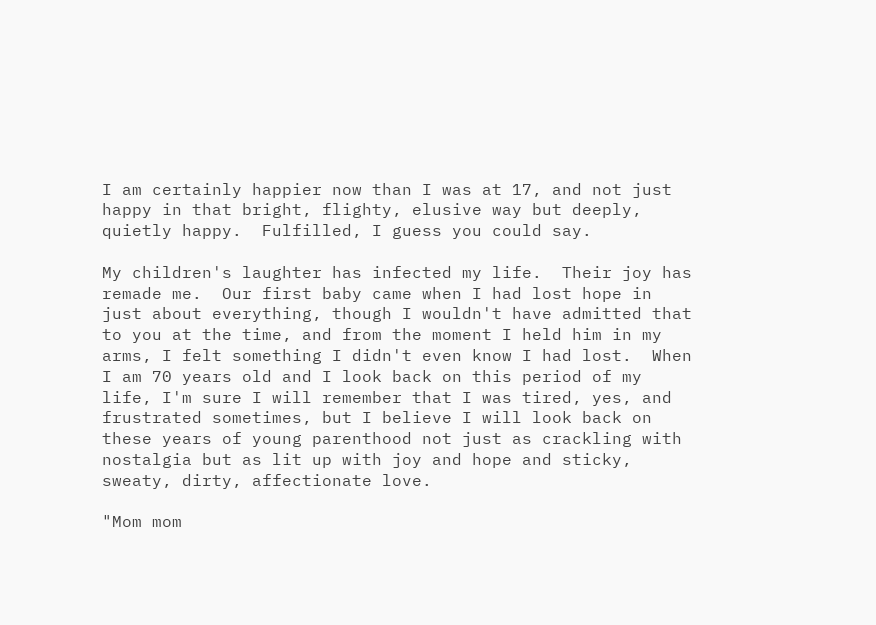I am certainly happier now than I was at 17, and not just happy in that bright, flighty, elusive way but deeply, quietly happy.  Fulfilled, I guess you could say.

My children's laughter has infected my life.  Their joy has remade me.  Our first baby came when I had lost hope in just about everything, though I wouldn't have admitted that to you at the time, and from the moment I held him in my arms, I felt something I didn't even know I had lost.  When I am 70 years old and I look back on this period of my life, I'm sure I will remember that I was tired, yes, and frustrated sometimes, but I believe I will look back on these years of young parenthood not just as crackling with nostalgia but as lit up with joy and hope and sticky, sweaty, dirty, affectionate love.

"Mom mom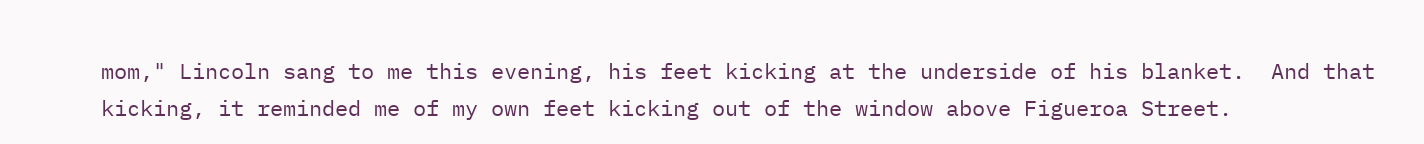mom," Lincoln sang to me this evening, his feet kicking at the underside of his blanket.  And that kicking, it reminded me of my own feet kicking out of the window above Figueroa Street.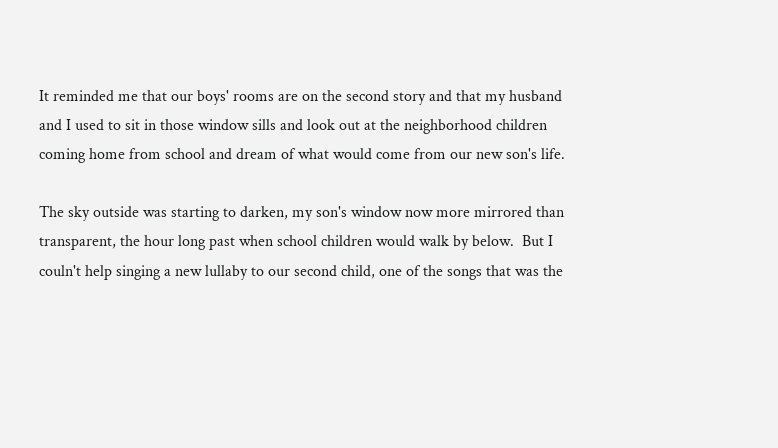It reminded me that our boys' rooms are on the second story and that my husband and I used to sit in those window sills and look out at the neighborhood children coming home from school and dream of what would come from our new son's life.

The sky outside was starting to darken, my son's window now more mirrored than transparent, the hour long past when school children would walk by below.  But I couln't help singing a new lullaby to our second child, one of the songs that was the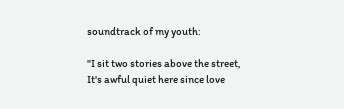soundtrack of my youth:

"I sit two stories above the street,
It's awful quiet here since love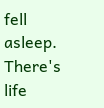fell asleep.
There's life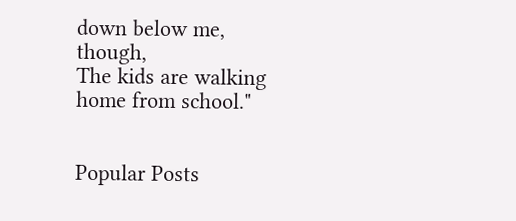down below me, though,
The kids are walking home from school."


Popular Posts